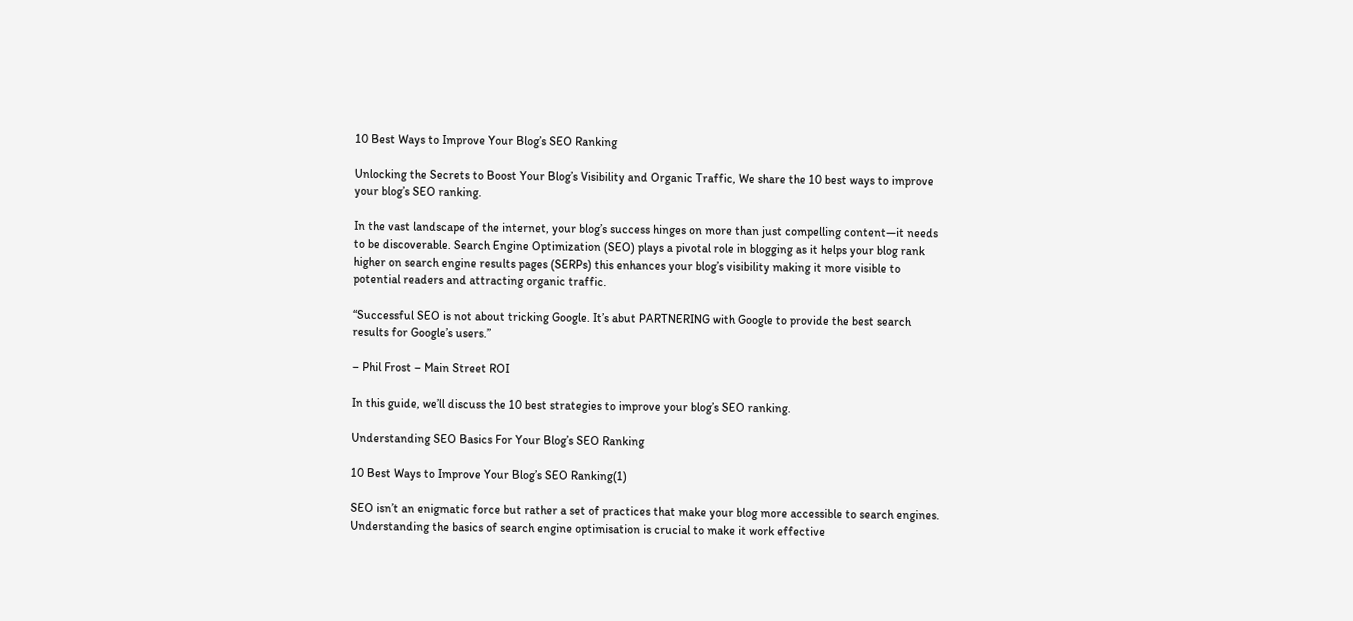10 Best Ways to Improve Your Blog’s SEO Ranking

Unlocking the Secrets to Boost Your Blog’s Visibility and Organic Traffic, We share the 10 best ways to improve your blog’s SEO ranking.

In the vast landscape of the internet, your blog’s success hinges on more than just compelling content—it needs to be discoverable. Search Engine Optimization (SEO) plays a pivotal role in blogging as it helps your blog rank higher on search engine results pages (SERPs) this enhances your blog’s visibility making it more visible to potential readers and attracting organic traffic.

“Successful SEO is not about tricking Google. It’s abut PARTNERING with Google to provide the best search results for Google’s users.”

– Phil Frost – Main Street ROI

In this guide, we’ll discuss the 10 best strategies to improve your blog’s SEO ranking.

Understanding SEO Basics For Your Blog’s SEO Ranking

10 Best Ways to Improve Your Blog’s SEO Ranking(1)

SEO isn’t an enigmatic force but rather a set of practices that make your blog more accessible to search engines. Understanding the basics of search engine optimisation is crucial to make it work effective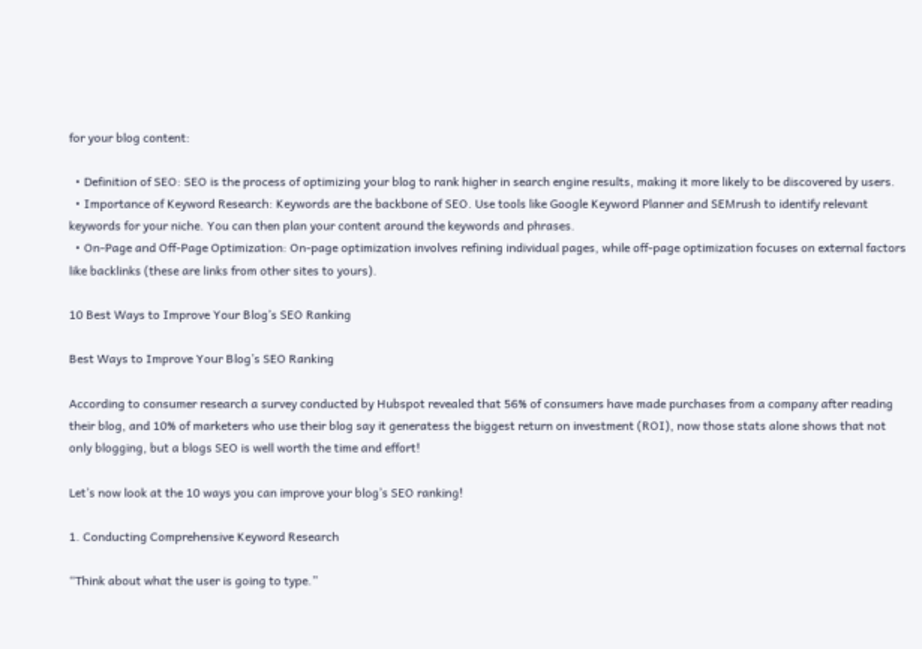for your blog content:

  • Definition of SEO: SEO is the process of optimizing your blog to rank higher in search engine results, making it more likely to be discovered by users.
  • Importance of Keyword Research: Keywords are the backbone of SEO. Use tools like Google Keyword Planner and SEMrush to identify relevant keywords for your niche. You can then plan your content around the keywords and phrases.
  • On-Page and Off-Page Optimization: On-page optimization involves refining individual pages, while off-page optimization focuses on external factors like backlinks (these are links from other sites to yours).

10 Best Ways to Improve Your Blog’s SEO Ranking

Best Ways to Improve Your Blog’s SEO Ranking

According to consumer research a survey conducted by Hubspot revealed that 56% of consumers have made purchases from a company after reading their blog, and 10% of marketers who use their blog say it generatess the biggest return on investment (ROI), now those stats alone shows that not only blogging, but a blogs SEO is well worth the time and effort!

Let’s now look at the 10 ways you can improve your blog’s SEO ranking!

1. Conducting Comprehensive Keyword Research

“Think about what the user is going to type.”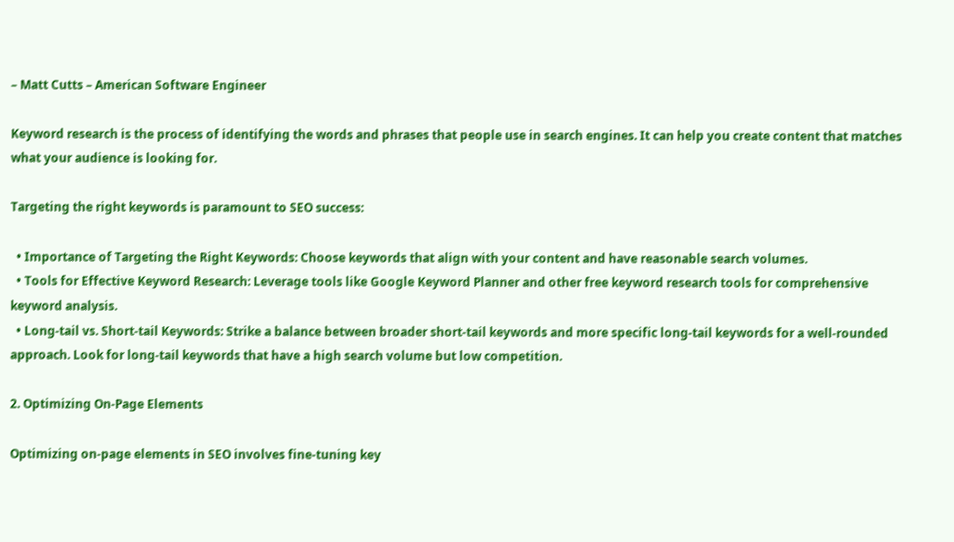– Matt Cutts – American Software Engineer

Keyword research is the process of identifying the words and phrases that people use in search engines. It can help you create content that matches what your audience is looking for.

Targeting the right keywords is paramount to SEO success:

  • Importance of Targeting the Right Keywords: Choose keywords that align with your content and have reasonable search volumes.
  • Tools for Effective Keyword Research: Leverage tools like Google Keyword Planner and other free keyword research tools for comprehensive keyword analysis.
  • Long-tail vs. Short-tail Keywords: Strike a balance between broader short-tail keywords and more specific long-tail keywords for a well-rounded approach. Look for long-tail keywords that have a high search volume but low competition.

2. Optimizing On-Page Elements

Optimizing on-page elements in SEO involves fine-tuning key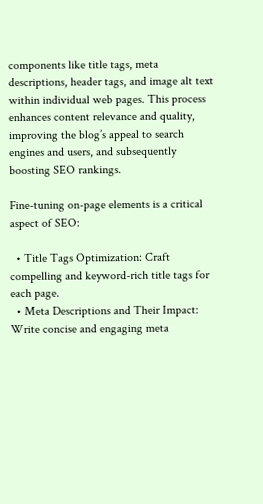components like title tags, meta descriptions, header tags, and image alt text within individual web pages. This process enhances content relevance and quality, improving the blog’s appeal to search engines and users, and subsequently boosting SEO rankings.

Fine-tuning on-page elements is a critical aspect of SEO:

  • Title Tags Optimization: Craft compelling and keyword-rich title tags for each page.
  • Meta Descriptions and Their Impact: Write concise and engaging meta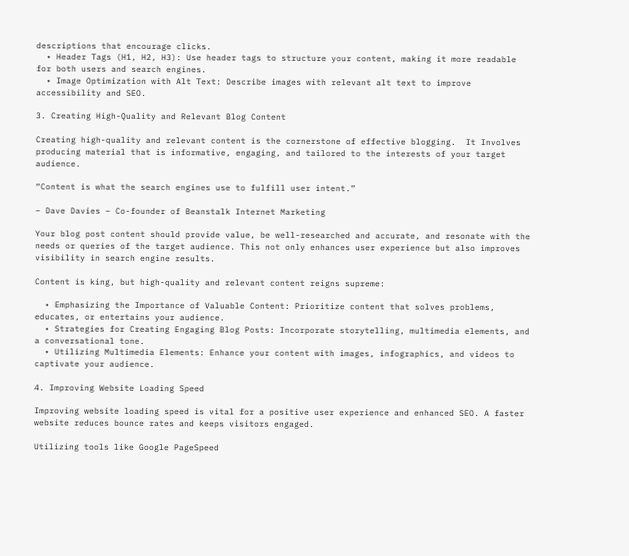descriptions that encourage clicks.
  • Header Tags (H1, H2, H3): Use header tags to structure your content, making it more readable for both users and search engines.
  • Image Optimization with Alt Text: Describe images with relevant alt text to improve accessibility and SEO.

3. Creating High-Quality and Relevant Blog Content

Creating high-quality and relevant content is the cornerstone of effective blogging.  It Involves producing material that is informative, engaging, and tailored to the interests of your target audience.

“Content is what the search engines use to fulfill user intent.”

– Dave Davies – Co-founder of Beanstalk Internet Marketing

Your blog post content should provide value, be well-researched and accurate, and resonate with the needs or queries of the target audience. This not only enhances user experience but also improves visibility in search engine results.

Content is king, but high-quality and relevant content reigns supreme:

  • Emphasizing the Importance of Valuable Content: Prioritize content that solves problems, educates, or entertains your audience.
  • Strategies for Creating Engaging Blog Posts: Incorporate storytelling, multimedia elements, and a conversational tone.
  • Utilizing Multimedia Elements: Enhance your content with images, infographics, and videos to captivate your audience.

4. Improving Website Loading Speed

Improving website loading speed is vital for a positive user experience and enhanced SEO. A faster website reduces bounce rates and keeps visitors engaged.

Utilizing tools like Google PageSpeed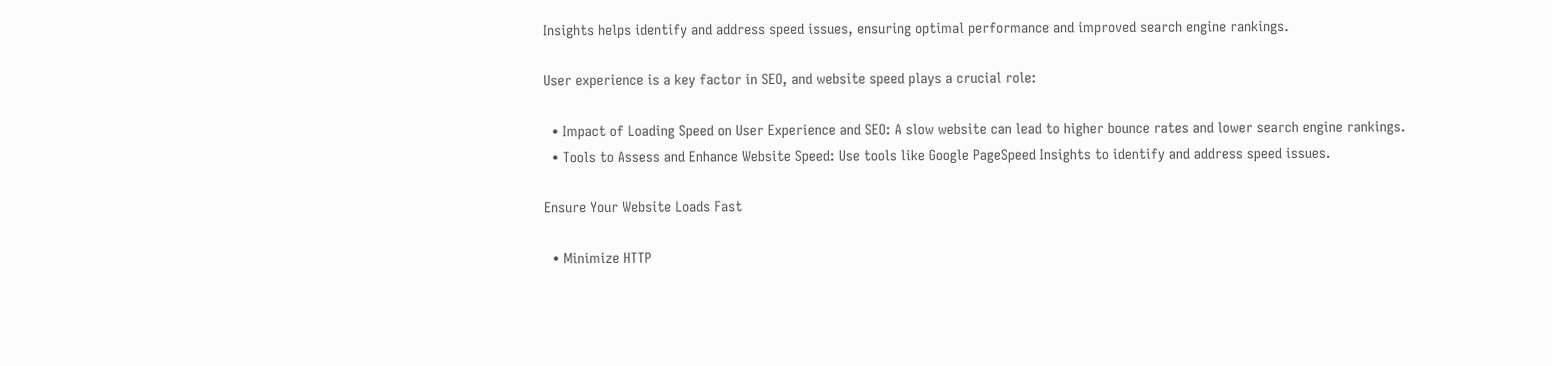Insights helps identify and address speed issues, ensuring optimal performance and improved search engine rankings.

User experience is a key factor in SEO, and website speed plays a crucial role:

  • Impact of Loading Speed on User Experience and SEO: A slow website can lead to higher bounce rates and lower search engine rankings.
  • Tools to Assess and Enhance Website Speed: Use tools like Google PageSpeed Insights to identify and address speed issues.

Ensure Your Website Loads Fast

  • Minimize HTTP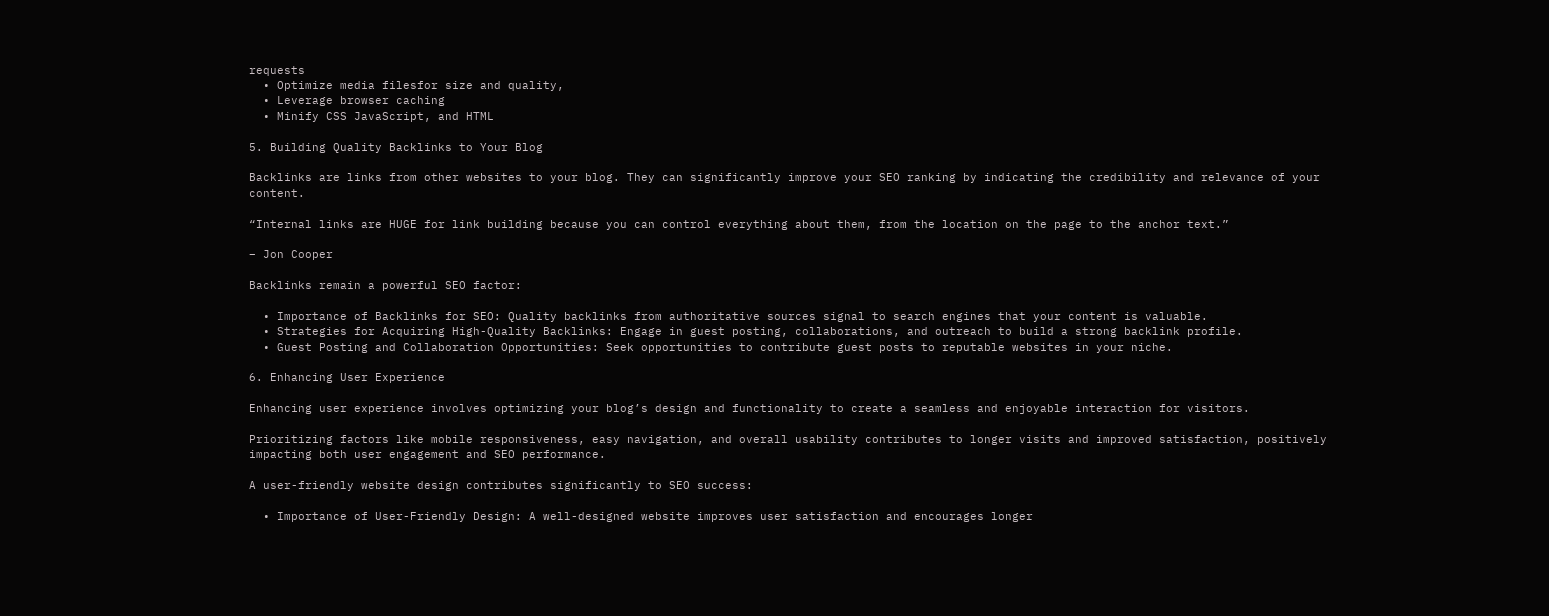requests
  • Optimize media filesfor size and quality,
  • Leverage browser caching
  • Minify CSS JavaScript, and HTML

5. Building Quality Backlinks to Your Blog

Backlinks are links from other websites to your blog. They can significantly improve your SEO ranking by indicating the credibility and relevance of your content.

“Internal links are HUGE for link building because you can control everything about them, from the location on the page to the anchor text.”

– Jon Cooper

Backlinks remain a powerful SEO factor:

  • Importance of Backlinks for SEO: Quality backlinks from authoritative sources signal to search engines that your content is valuable.
  • Strategies for Acquiring High-Quality Backlinks: Engage in guest posting, collaborations, and outreach to build a strong backlink profile.
  • Guest Posting and Collaboration Opportunities: Seek opportunities to contribute guest posts to reputable websites in your niche.

6. Enhancing User Experience

Enhancing user experience involves optimizing your blog’s design and functionality to create a seamless and enjoyable interaction for visitors.

Prioritizing factors like mobile responsiveness, easy navigation, and overall usability contributes to longer visits and improved satisfaction, positively impacting both user engagement and SEO performance.

A user-friendly website design contributes significantly to SEO success:

  • Importance of User-Friendly Design: A well-designed website improves user satisfaction and encourages longer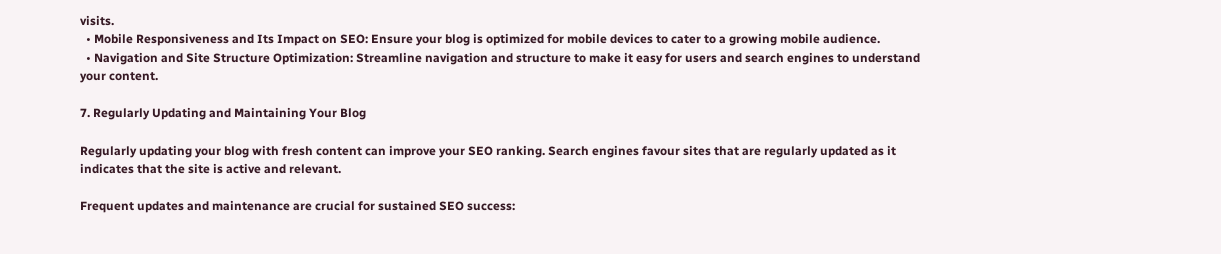visits.
  • Mobile Responsiveness and Its Impact on SEO: Ensure your blog is optimized for mobile devices to cater to a growing mobile audience.
  • Navigation and Site Structure Optimization: Streamline navigation and structure to make it easy for users and search engines to understand your content.

7. Regularly Updating and Maintaining Your Blog

Regularly updating your blog with fresh content can improve your SEO ranking. Search engines favour sites that are regularly updated as it indicates that the site is active and relevant.

Frequent updates and maintenance are crucial for sustained SEO success: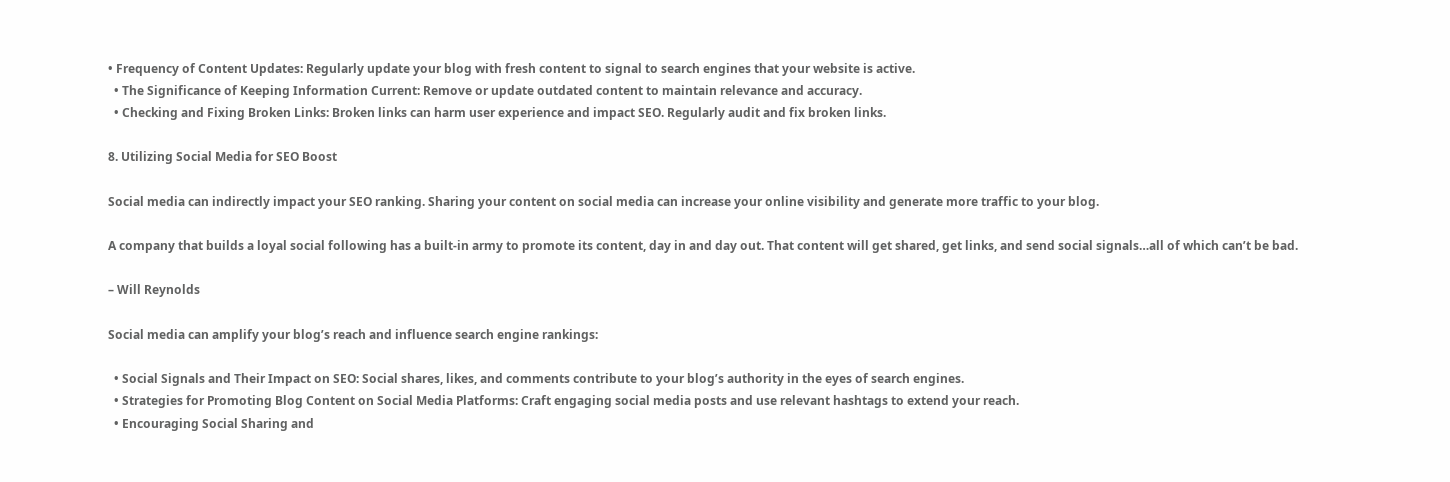• Frequency of Content Updates: Regularly update your blog with fresh content to signal to search engines that your website is active.
  • The Significance of Keeping Information Current: Remove or update outdated content to maintain relevance and accuracy.
  • Checking and Fixing Broken Links: Broken links can harm user experience and impact SEO. Regularly audit and fix broken links.

8. Utilizing Social Media for SEO Boost

Social media can indirectly impact your SEO ranking. Sharing your content on social media can increase your online visibility and generate more traffic to your blog.

A company that builds a loyal social following has a built-in army to promote its content, day in and day out. That content will get shared, get links, and send social signals…all of which can’t be bad.

– Will Reynolds

Social media can amplify your blog’s reach and influence search engine rankings:

  • Social Signals and Their Impact on SEO: Social shares, likes, and comments contribute to your blog’s authority in the eyes of search engines.
  • Strategies for Promoting Blog Content on Social Media Platforms: Craft engaging social media posts and use relevant hashtags to extend your reach.
  • Encouraging Social Sharing and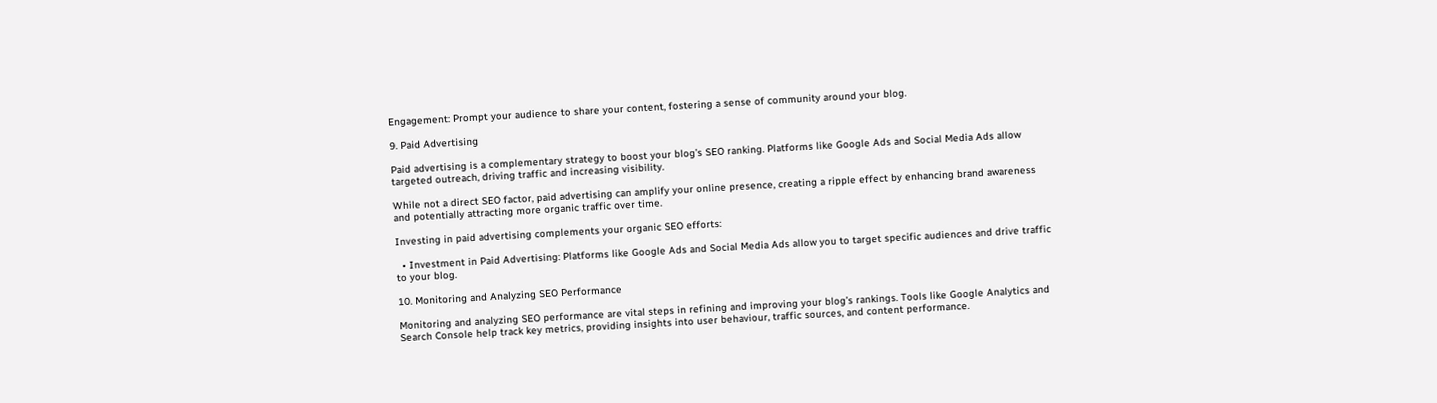Engagement: Prompt your audience to share your content, fostering a sense of community around your blog.

9. Paid Advertising

Paid advertising is a complementary strategy to boost your blog’s SEO ranking. Platforms like Google Ads and Social Media Ads allow targeted outreach, driving traffic and increasing visibility.

While not a direct SEO factor, paid advertising can amplify your online presence, creating a ripple effect by enhancing brand awareness and potentially attracting more organic traffic over time.

Investing in paid advertising complements your organic SEO efforts:

  • Investment in Paid Advertising: Platforms like Google Ads and Social Media Ads allow you to target specific audiences and drive traffic to your blog.

10. Monitoring and Analyzing SEO Performance

Monitoring and analyzing SEO performance are vital steps in refining and improving your blog’s rankings. Tools like Google Analytics and Search Console help track key metrics, providing insights into user behaviour, traffic sources, and content performance.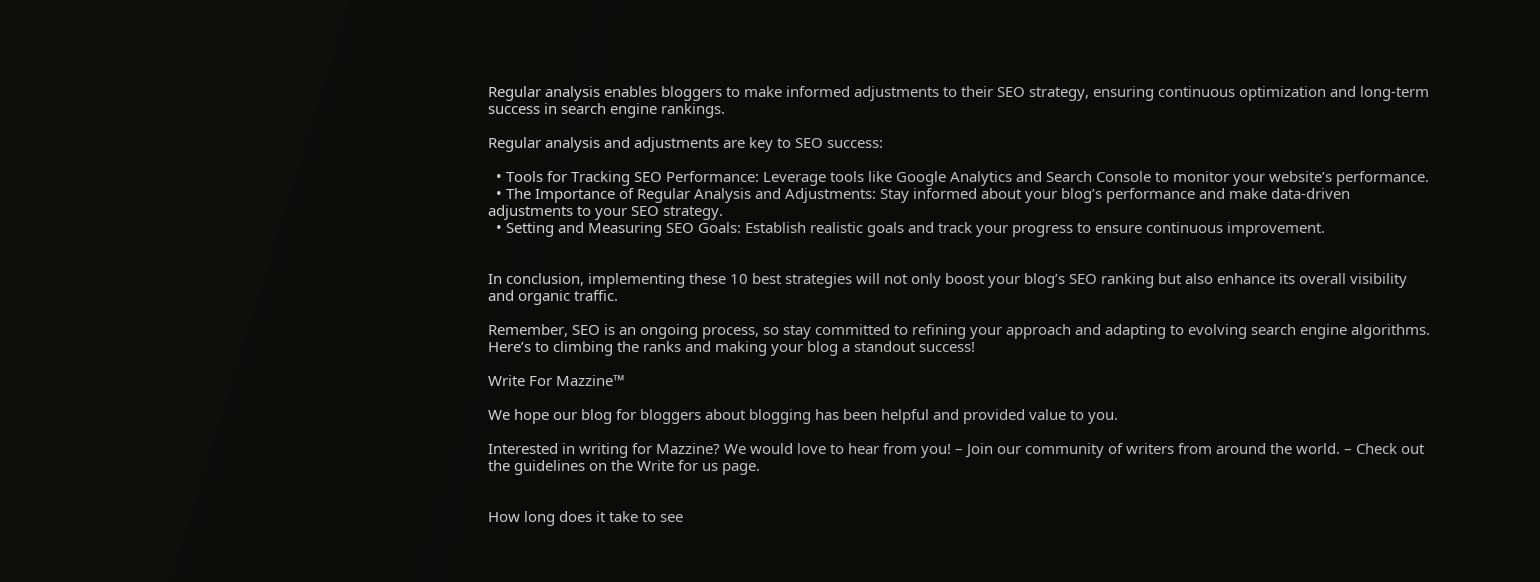Regular analysis enables bloggers to make informed adjustments to their SEO strategy, ensuring continuous optimization and long-term success in search engine rankings.

Regular analysis and adjustments are key to SEO success:

  • Tools for Tracking SEO Performance: Leverage tools like Google Analytics and Search Console to monitor your website’s performance.
  • The Importance of Regular Analysis and Adjustments: Stay informed about your blog’s performance and make data-driven adjustments to your SEO strategy.
  • Setting and Measuring SEO Goals: Establish realistic goals and track your progress to ensure continuous improvement.


In conclusion, implementing these 10 best strategies will not only boost your blog’s SEO ranking but also enhance its overall visibility and organic traffic.

Remember, SEO is an ongoing process, so stay committed to refining your approach and adapting to evolving search engine algorithms. Here’s to climbing the ranks and making your blog a standout success!

Write For Mazzine™

We hope our blog for bloggers about blogging has been helpful and provided value to you.

Interested in writing for Mazzine? We would love to hear from you! – Join our community of writers from around the world. – Check out the guidelines on the Write for us page.


How long does it take to see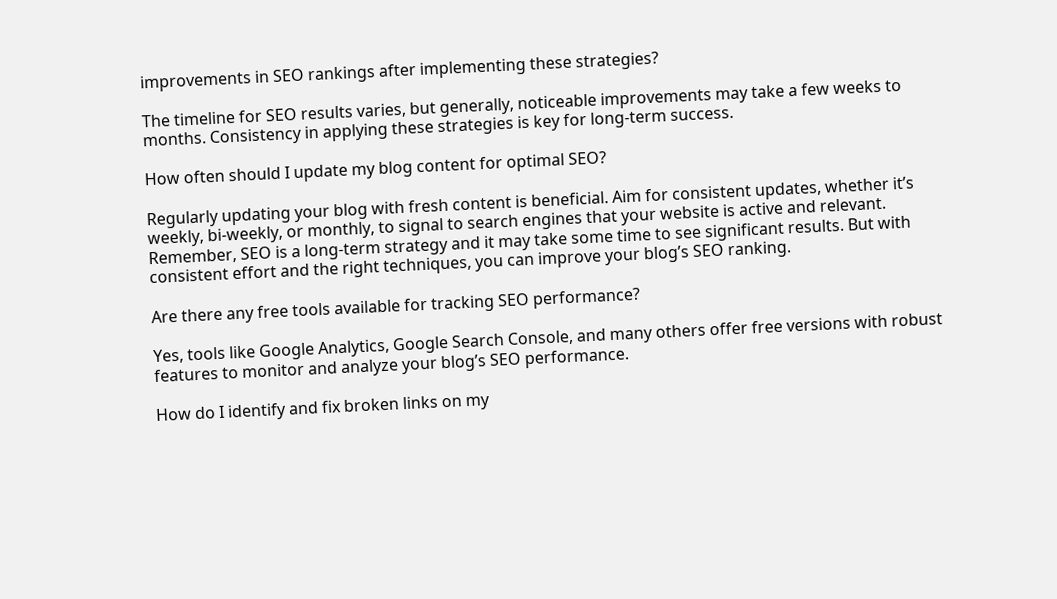improvements in SEO rankings after implementing these strategies?

The timeline for SEO results varies, but generally, noticeable improvements may take a few weeks to months. Consistency in applying these strategies is key for long-term success.

How often should I update my blog content for optimal SEO?

Regularly updating your blog with fresh content is beneficial. Aim for consistent updates, whether it’s weekly, bi-weekly, or monthly, to signal to search engines that your website is active and relevant. Remember, SEO is a long-term strategy and it may take some time to see significant results. But with consistent effort and the right techniques, you can improve your blog’s SEO ranking.

Are there any free tools available for tracking SEO performance?

Yes, tools like Google Analytics, Google Search Console, and many others offer free versions with robust features to monitor and analyze your blog’s SEO performance.

How do I identify and fix broken links on my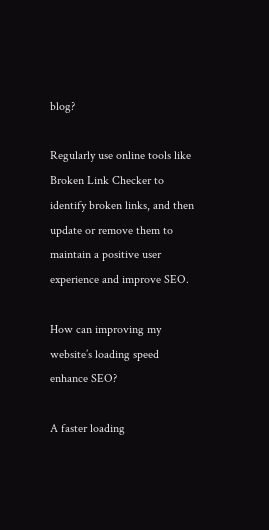blog?

Regularly use online tools like Broken Link Checker to identify broken links, and then update or remove them to maintain a positive user experience and improve SEO.

How can improving my website’s loading speed enhance SEO?

A faster loading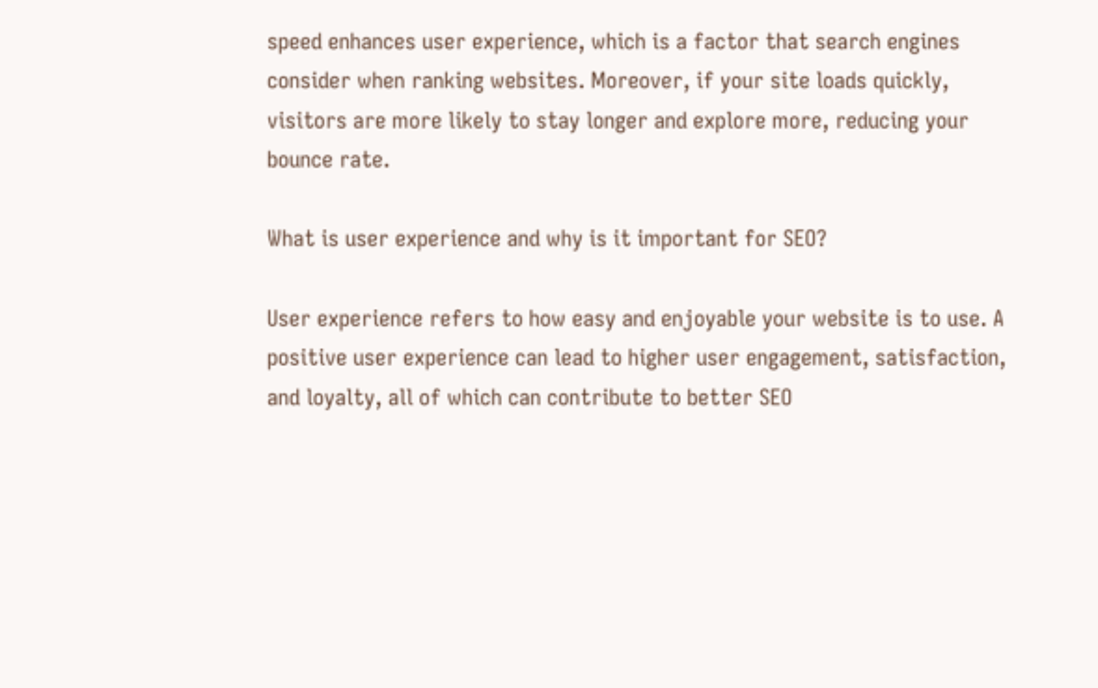speed enhances user experience, which is a factor that search engines consider when ranking websites. Moreover, if your site loads quickly, visitors are more likely to stay longer and explore more, reducing your bounce rate.

What is user experience and why is it important for SEO?

User experience refers to how easy and enjoyable your website is to use. A positive user experience can lead to higher user engagement, satisfaction, and loyalty, all of which can contribute to better SEO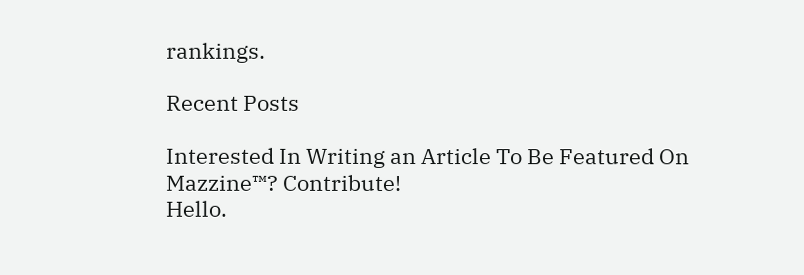rankings.

Recent Posts

Interested In Writing an Article To Be Featured On Mazzine™? Contribute!
Hello.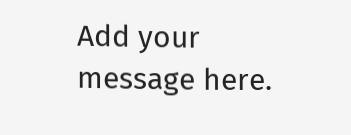Add your message here.